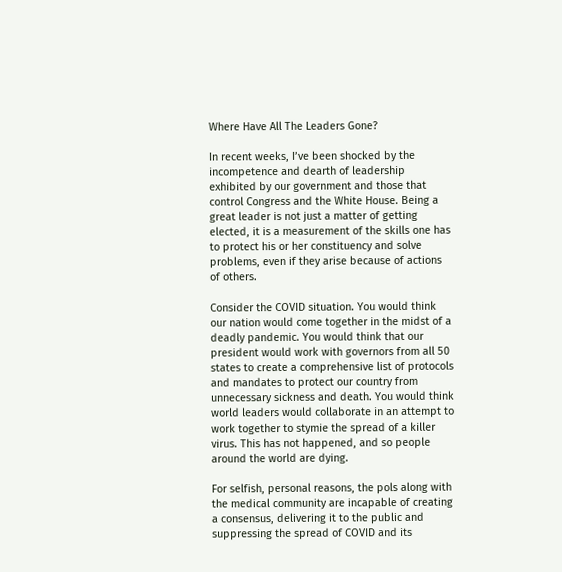Where Have All The Leaders Gone?

In recent weeks, I’ve been shocked by the incompetence and dearth of leadership exhibited by our government and those that control Congress and the White House. Being a great leader is not just a matter of getting elected, it is a measurement of the skills one has to protect his or her constituency and solve problems, even if they arise because of actions of others.

Consider the COVID situation. You would think our nation would come together in the midst of a deadly pandemic. You would think that our president would work with governors from all 50 states to create a comprehensive list of protocols and mandates to protect our country from unnecessary sickness and death. You would think world leaders would collaborate in an attempt to work together to stymie the spread of a killer virus. This has not happened, and so people around the world are dying.

For selfish, personal reasons, the pols along with the medical community are incapable of creating a consensus, delivering it to the public and suppressing the spread of COVID and its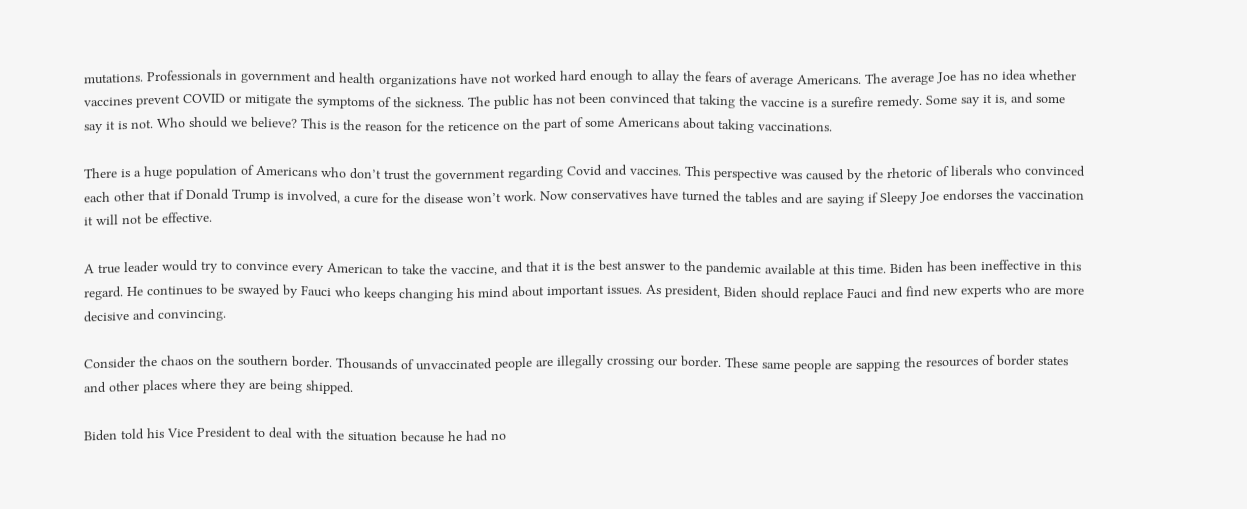mutations. Professionals in government and health organizations have not worked hard enough to allay the fears of average Americans. The average Joe has no idea whether vaccines prevent COVID or mitigate the symptoms of the sickness. The public has not been convinced that taking the vaccine is a surefire remedy. Some say it is, and some say it is not. Who should we believe? This is the reason for the reticence on the part of some Americans about taking vaccinations.

There is a huge population of Americans who don’t trust the government regarding Covid and vaccines. This perspective was caused by the rhetoric of liberals who convinced each other that if Donald Trump is involved, a cure for the disease won’t work. Now conservatives have turned the tables and are saying if Sleepy Joe endorses the vaccination it will not be effective.

A true leader would try to convince every American to take the vaccine, and that it is the best answer to the pandemic available at this time. Biden has been ineffective in this regard. He continues to be swayed by Fauci who keeps changing his mind about important issues. As president, Biden should replace Fauci and find new experts who are more decisive and convincing.

Consider the chaos on the southern border. Thousands of unvaccinated people are illegally crossing our border. These same people are sapping the resources of border states and other places where they are being shipped.

Biden told his Vice President to deal with the situation because he had no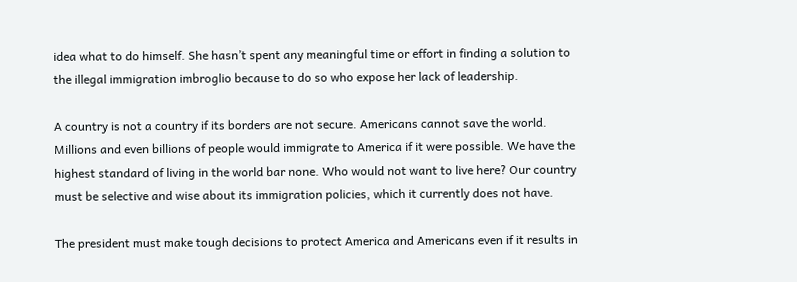idea what to do himself. She hasn’t spent any meaningful time or effort in finding a solution to the illegal immigration imbroglio because to do so who expose her lack of leadership.

A country is not a country if its borders are not secure. Americans cannot save the world. Millions and even billions of people would immigrate to America if it were possible. We have the highest standard of living in the world bar none. Who would not want to live here? Our country must be selective and wise about its immigration policies, which it currently does not have.

The president must make tough decisions to protect America and Americans even if it results in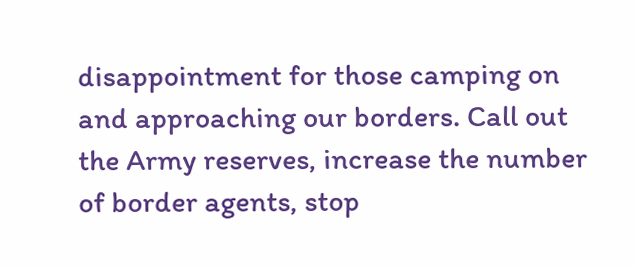disappointment for those camping on and approaching our borders. Call out the Army reserves, increase the number of border agents, stop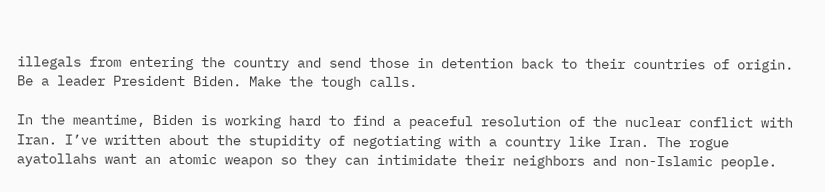illegals from entering the country and send those in detention back to their countries of origin. Be a leader President Biden. Make the tough calls.

In the meantime, Biden is working hard to find a peaceful resolution of the nuclear conflict with Iran. I’ve written about the stupidity of negotiating with a country like Iran. The rogue ayatollahs want an atomic weapon so they can intimidate their neighbors and non-Islamic people.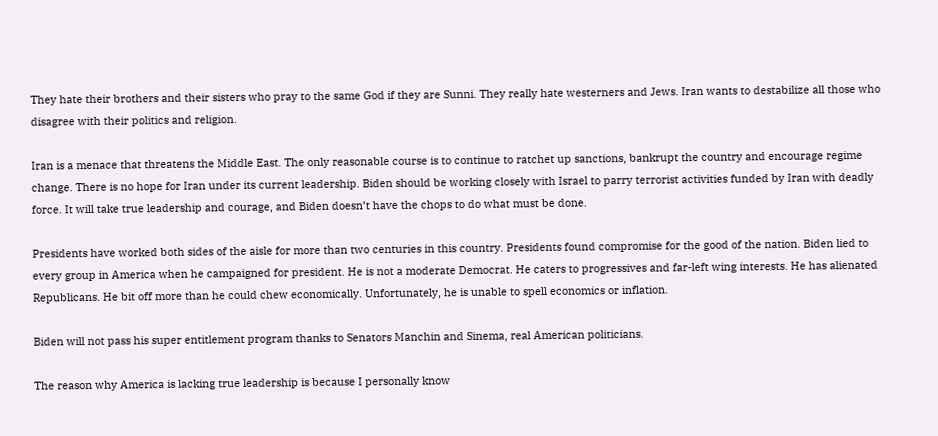They hate their brothers and their sisters who pray to the same God if they are Sunni. They really hate westerners and Jews. Iran wants to destabilize all those who disagree with their politics and religion.

Iran is a menace that threatens the Middle East. The only reasonable course is to continue to ratchet up sanctions, bankrupt the country and encourage regime change. There is no hope for Iran under its current leadership. Biden should be working closely with Israel to parry terrorist activities funded by Iran with deadly force. It will take true leadership and courage, and Biden doesn’t have the chops to do what must be done.

Presidents have worked both sides of the aisle for more than two centuries in this country. Presidents found compromise for the good of the nation. Biden lied to every group in America when he campaigned for president. He is not a moderate Democrat. He caters to progressives and far-left wing interests. He has alienated Republicans. He bit off more than he could chew economically. Unfortunately, he is unable to spell economics or inflation.

Biden will not pass his super entitlement program thanks to Senators Manchin and Sinema, real American politicians.

The reason why America is lacking true leadership is because I personally know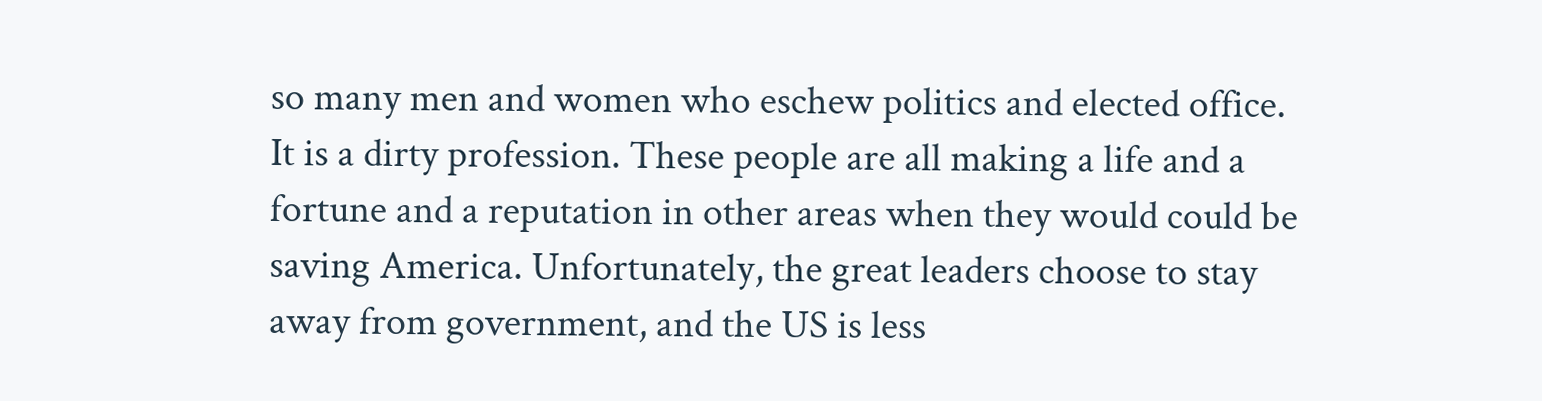so many men and women who eschew politics and elected office. It is a dirty profession. These people are all making a life and a fortune and a reputation in other areas when they would could be saving America. Unfortunately, the great leaders choose to stay away from government, and the US is less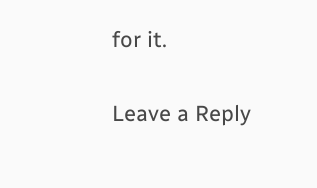for it.

Leave a Reply